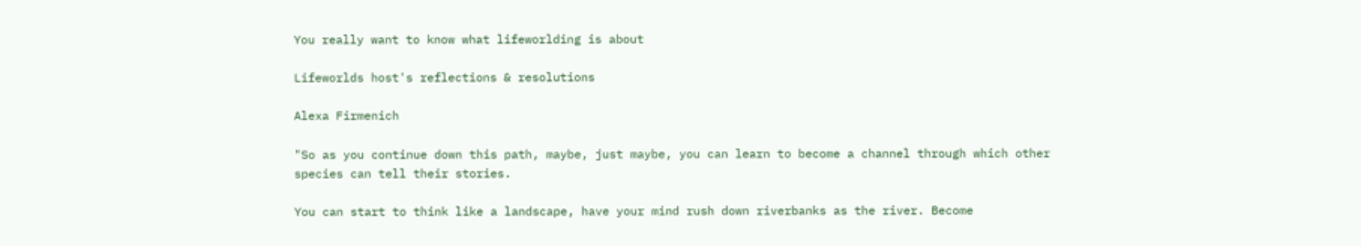You really want to know what lifeworlding is about

Lifeworlds host's reflections & resolutions

Alexa Firmenich

"So as you continue down this path, maybe, just maybe, you can learn to become a channel through which other species can tell their stories.

You can start to think like a landscape, have your mind rush down riverbanks as the river. Become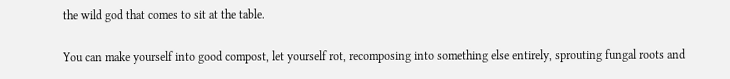the wild god that comes to sit at the table.

You can make yourself into good compost, let yourself rot, recomposing into something else entirely, sprouting fungal roots and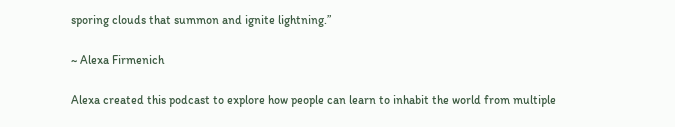sporing clouds that summon and ignite lightning.”

~ Alexa Firmenich

Alexa created this podcast to explore how people can learn to inhabit the world from multiple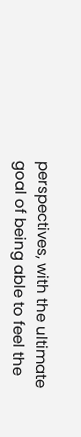perspectives, with the ultimate goal of being able to feel the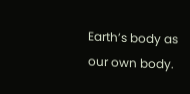Earth’s body as our own body.